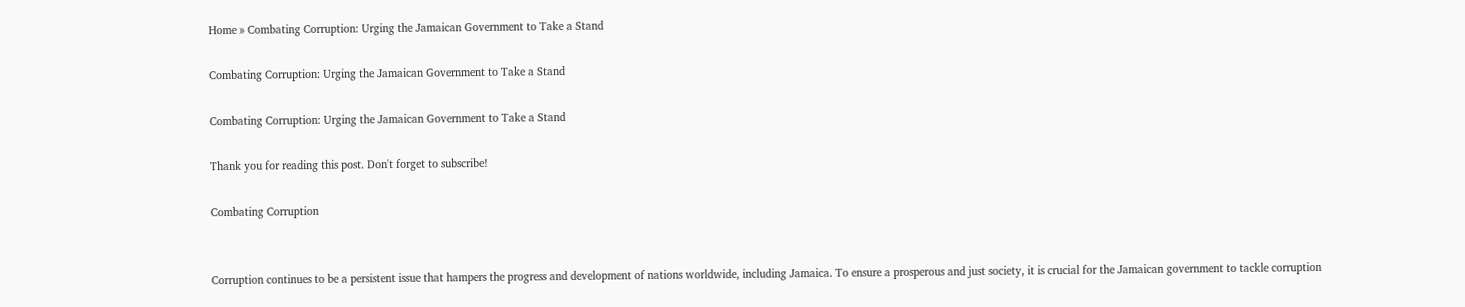Home » Combating Corruption: Urging the Jamaican Government to Take a Stand

Combating Corruption: Urging the Jamaican Government to Take a Stand

Combating Corruption: Urging the Jamaican Government to Take a Stand

Thank you for reading this post. Don't forget to subscribe!

Combating Corruption


Corruption continues to be a persistent issue that hampers the progress and development of nations worldwide, including Jamaica. To ensure a prosperous and just society, it is crucial for the Jamaican government to tackle corruption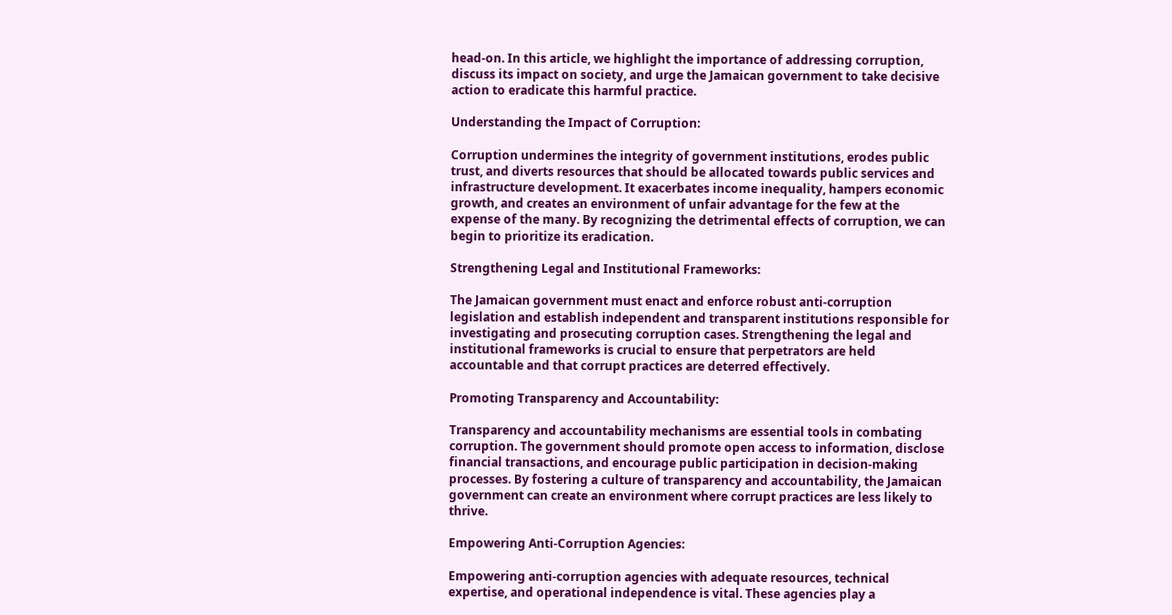head-on. In this article, we highlight the importance of addressing corruption, discuss its impact on society, and urge the Jamaican government to take decisive action to eradicate this harmful practice.

Understanding the Impact of Corruption:

Corruption undermines the integrity of government institutions, erodes public trust, and diverts resources that should be allocated towards public services and infrastructure development. It exacerbates income inequality, hampers economic growth, and creates an environment of unfair advantage for the few at the expense of the many. By recognizing the detrimental effects of corruption, we can begin to prioritize its eradication.

Strengthening Legal and Institutional Frameworks:

The Jamaican government must enact and enforce robust anti-corruption legislation and establish independent and transparent institutions responsible for investigating and prosecuting corruption cases. Strengthening the legal and institutional frameworks is crucial to ensure that perpetrators are held accountable and that corrupt practices are deterred effectively.

Promoting Transparency and Accountability:

Transparency and accountability mechanisms are essential tools in combating corruption. The government should promote open access to information, disclose financial transactions, and encourage public participation in decision-making processes. By fostering a culture of transparency and accountability, the Jamaican government can create an environment where corrupt practices are less likely to thrive.

Empowering Anti-Corruption Agencies:

Empowering anti-corruption agencies with adequate resources, technical expertise, and operational independence is vital. These agencies play a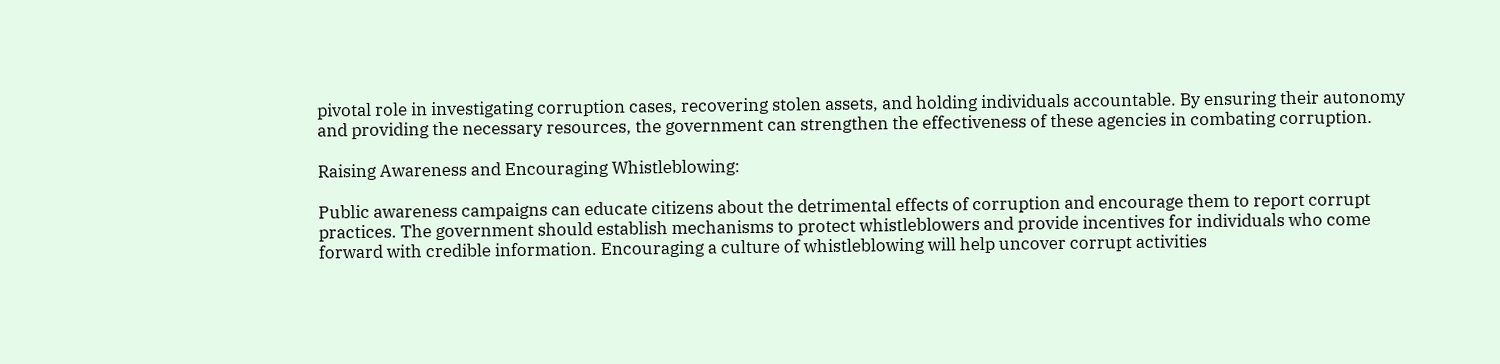pivotal role in investigating corruption cases, recovering stolen assets, and holding individuals accountable. By ensuring their autonomy and providing the necessary resources, the government can strengthen the effectiveness of these agencies in combating corruption.

Raising Awareness and Encouraging Whistleblowing:

Public awareness campaigns can educate citizens about the detrimental effects of corruption and encourage them to report corrupt practices. The government should establish mechanisms to protect whistleblowers and provide incentives for individuals who come forward with credible information. Encouraging a culture of whistleblowing will help uncover corrupt activities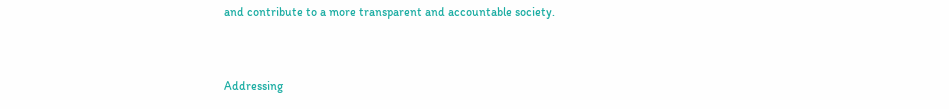and contribute to a more transparent and accountable society.


Addressing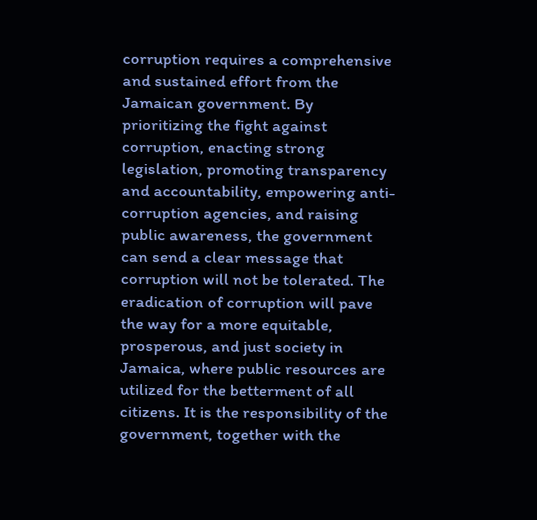corruption requires a comprehensive and sustained effort from the Jamaican government. By prioritizing the fight against corruption, enacting strong legislation, promoting transparency and accountability, empowering anti-corruption agencies, and raising public awareness, the government can send a clear message that corruption will not be tolerated. The eradication of corruption will pave the way for a more equitable, prosperous, and just society in Jamaica, where public resources are utilized for the betterment of all citizens. It is the responsibility of the government, together with the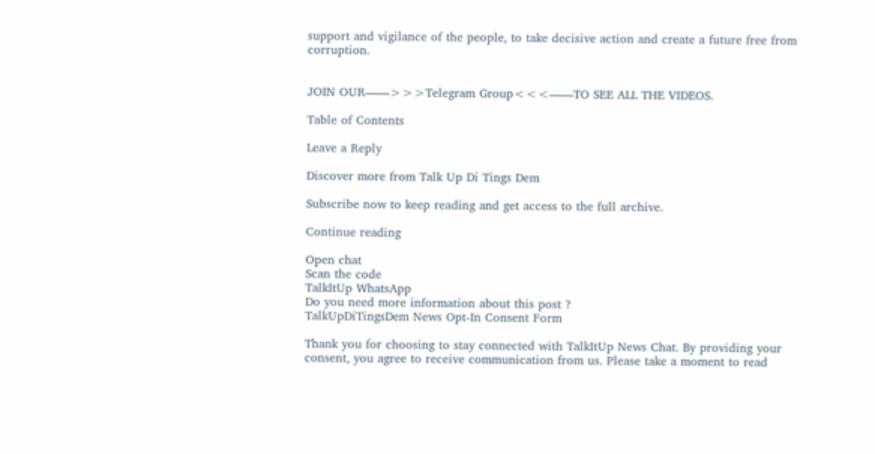support and vigilance of the people, to take decisive action and create a future free from corruption.


JOIN OUR——>>>Telegram Group<<<——TO SEE ALL THE VIDEOS.

Table of Contents

Leave a Reply

Discover more from Talk Up Di Tings Dem

Subscribe now to keep reading and get access to the full archive.

Continue reading

Open chat
Scan the code
TalkItUp WhatsApp
Do you need more information about this post ?
TalkUpDiTingsDem News Opt-In Consent Form

Thank you for choosing to stay connected with TalkItUp News Chat. By providing your consent, you agree to receive communication from us. Please take a moment to read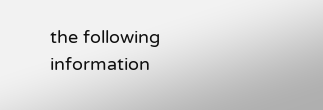the following information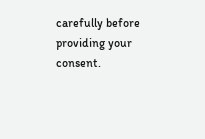carefully before providing your consent.